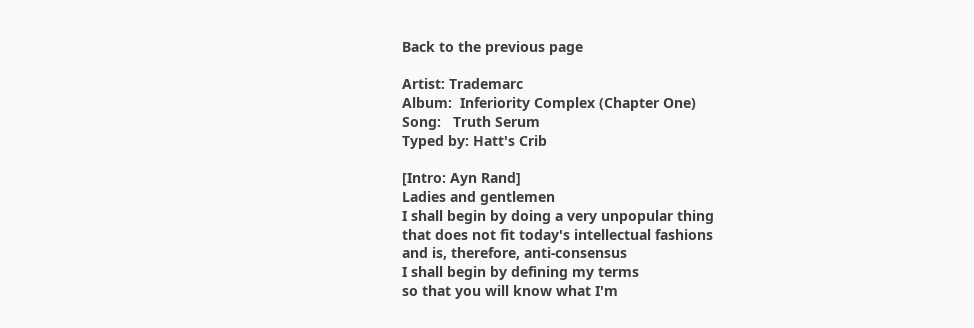Back to the previous page

Artist: Trademarc
Album:  Inferiority Complex (Chapter One)
Song:   Truth Serum
Typed by: Hatt's Crib

[Intro: Ayn Rand]
Ladies and gentlemen
I shall begin by doing a very unpopular thing
that does not fit today's intellectual fashions
and is, therefore, anti-consensus
I shall begin by defining my terms
so that you will know what I'm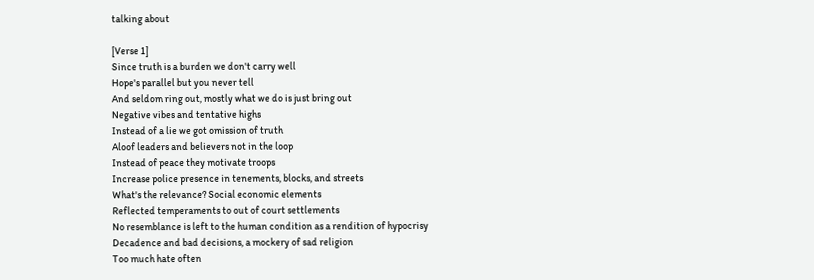talking about

[Verse 1]
Since truth is a burden we don't carry well
Hope's parallel but you never tell
And seldom ring out, mostly what we do is just bring out
Negative vibes and tentative highs
Instead of a lie we got omission of truth
Aloof leaders and believers not in the loop
Instead of peace they motivate troops
Increase police presence in tenements, blocks, and streets
What's the relevance? Social economic elements
Reflected temperaments to out of court settlements
No resemblance is left to the human condition as a rendition of hypocrisy
Decadence and bad decisions, a mockery of sad religion
Too much hate often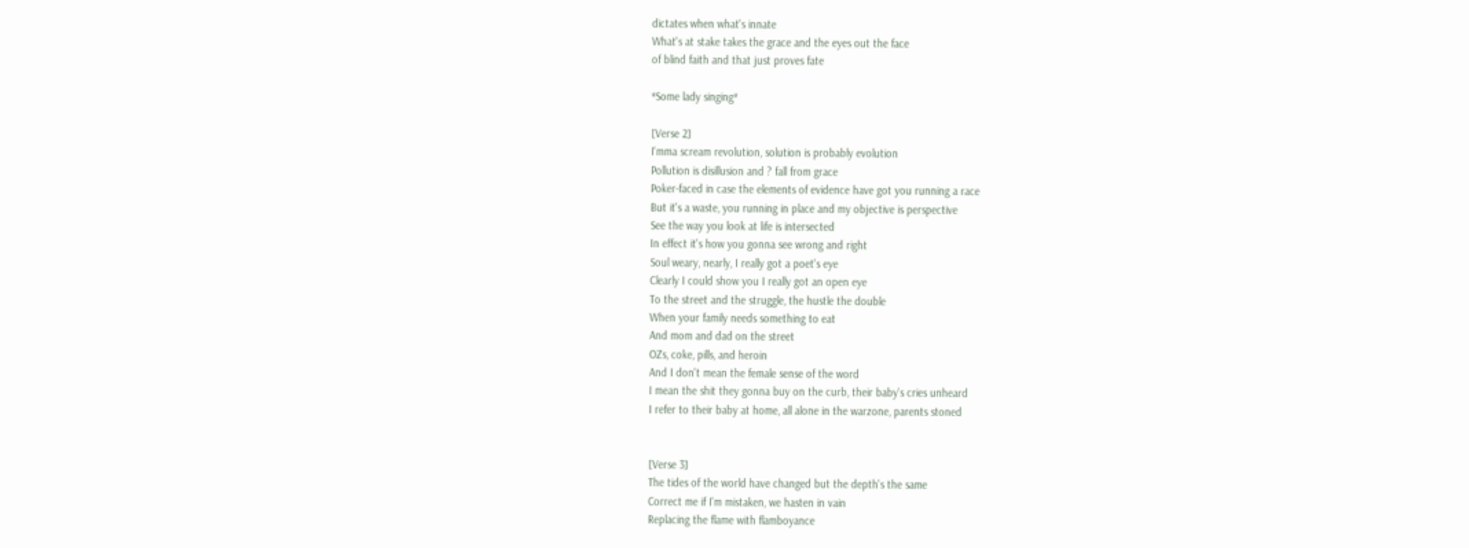dictates when what's innate
What's at stake takes the grace and the eyes out the face
of blind faith and that just proves fate

*Some lady singing*

[Verse 2]
I'mma scream revolution, solution is probably evolution
Pollution is disillusion and ? fall from grace
Poker-faced in case the elements of evidence have got you running a race
But it's a waste, you running in place and my objective is perspective
See the way you look at life is intersected
In effect it's how you gonna see wrong and right
Soul weary, nearly, I really got a poet's eye
Clearly I could show you I really got an open eye
To the street and the struggle, the hustle the double
When your family needs something to eat
And mom and dad on the street
OZs, coke, pills, and heroin
And I don't mean the female sense of the word
I mean the shit they gonna buy on the curb, their baby's cries unheard
I refer to their baby at home, all alone in the warzone, parents stoned


[Verse 3]
The tides of the world have changed but the depth's the same
Correct me if I'm mistaken, we hasten in vain
Replacing the flame with flamboyance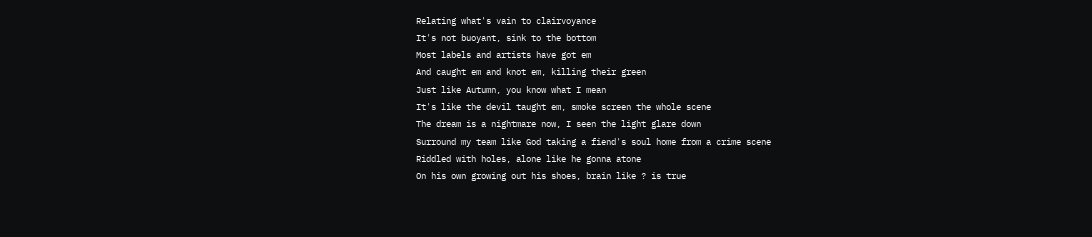Relating what's vain to clairvoyance
It's not buoyant, sink to the bottom
Most labels and artists have got em
And caught em and knot em, killing their green
Just like Autumn, you know what I mean
It's like the devil taught em, smoke screen the whole scene
The dream is a nightmare now, I seen the light glare down
Surround my team like God taking a fiend's soul home from a crime scene
Riddled with holes, alone like he gonna atone
On his own growing out his shoes, brain like ? is true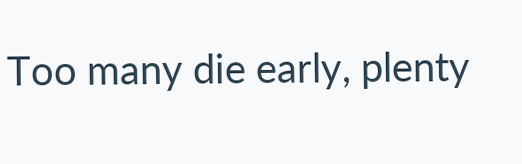Too many die early, plenty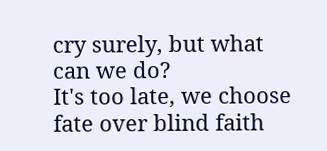cry surely, but what can we do?
It's too late, we choose fate over blind faith